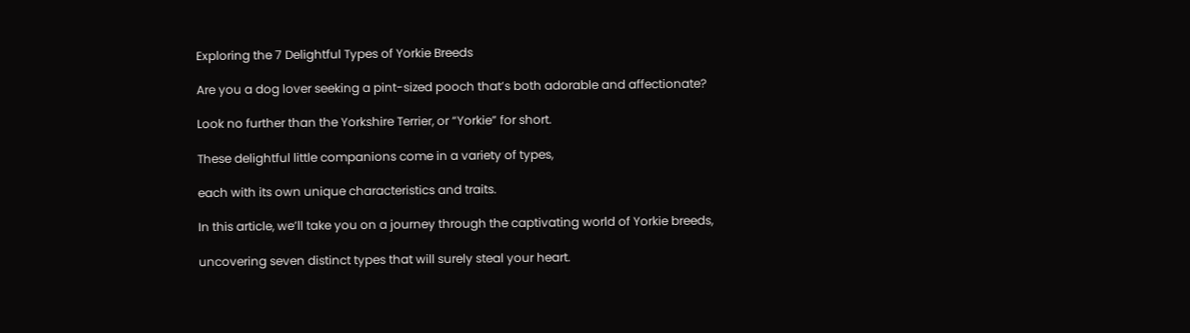Exploring the 7 Delightful Types of Yorkie Breeds

Are you a dog lover seeking a pint-sized pooch that’s both adorable and affectionate?

Look no further than the Yorkshire Terrier, or “Yorkie” for short.

These delightful little companions come in a variety of types,

each with its own unique characteristics and traits.

In this article, we’ll take you on a journey through the captivating world of Yorkie breeds,

uncovering seven distinct types that will surely steal your heart.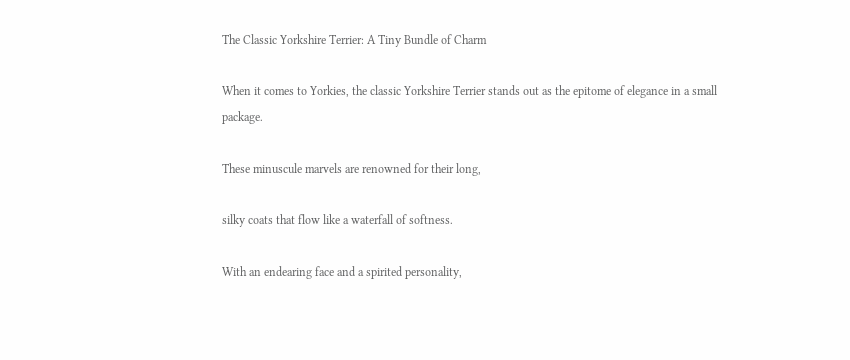The Classic Yorkshire Terrier: A Tiny Bundle of Charm

When it comes to Yorkies, the classic Yorkshire Terrier stands out as the epitome of elegance in a small package.

These minuscule marvels are renowned for their long,

silky coats that flow like a waterfall of softness.

With an endearing face and a spirited personality,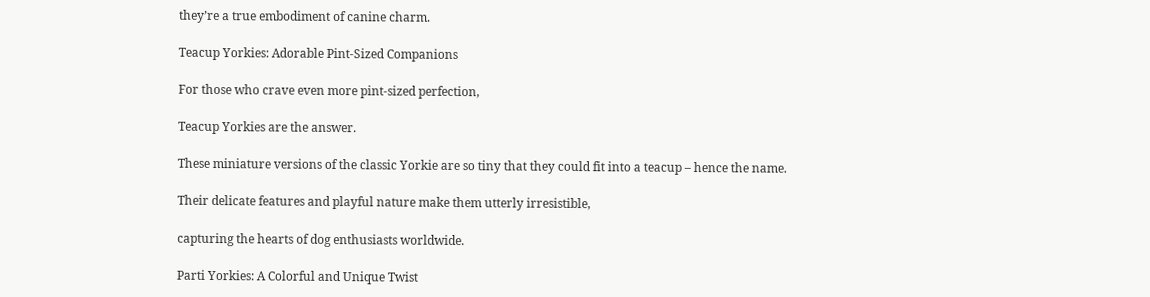they’re a true embodiment of canine charm.

Teacup Yorkies: Adorable Pint-Sized Companions

For those who crave even more pint-sized perfection,

Teacup Yorkies are the answer.

These miniature versions of the classic Yorkie are so tiny that they could fit into a teacup – hence the name.

Their delicate features and playful nature make them utterly irresistible,

capturing the hearts of dog enthusiasts worldwide.

Parti Yorkies: A Colorful and Unique Twist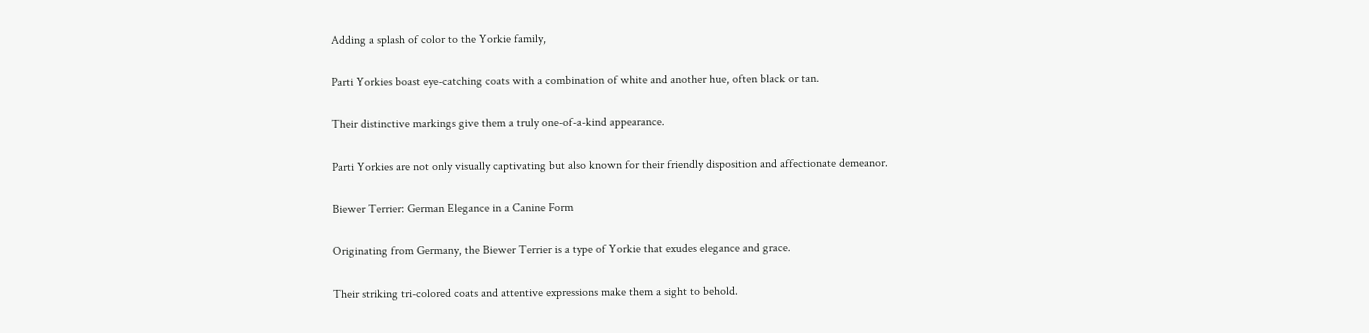Adding a splash of color to the Yorkie family,

Parti Yorkies boast eye-catching coats with a combination of white and another hue, often black or tan.

Their distinctive markings give them a truly one-of-a-kind appearance.

Parti Yorkies are not only visually captivating but also known for their friendly disposition and affectionate demeanor.

Biewer Terrier: German Elegance in a Canine Form

Originating from Germany, the Biewer Terrier is a type of Yorkie that exudes elegance and grace.

Their striking tri-colored coats and attentive expressions make them a sight to behold.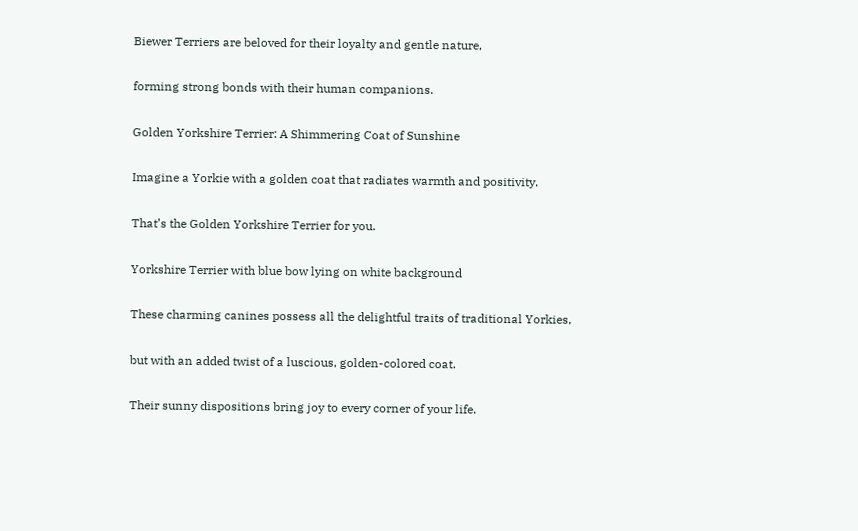Biewer Terriers are beloved for their loyalty and gentle nature,

forming strong bonds with their human companions.

Golden Yorkshire Terrier: A Shimmering Coat of Sunshine

Imagine a Yorkie with a golden coat that radiates warmth and positivity.

That’s the Golden Yorkshire Terrier for you.

Yorkshire Terrier with blue bow lying on white background

These charming canines possess all the delightful traits of traditional Yorkies,

but with an added twist of a luscious, golden-colored coat.

Their sunny dispositions bring joy to every corner of your life.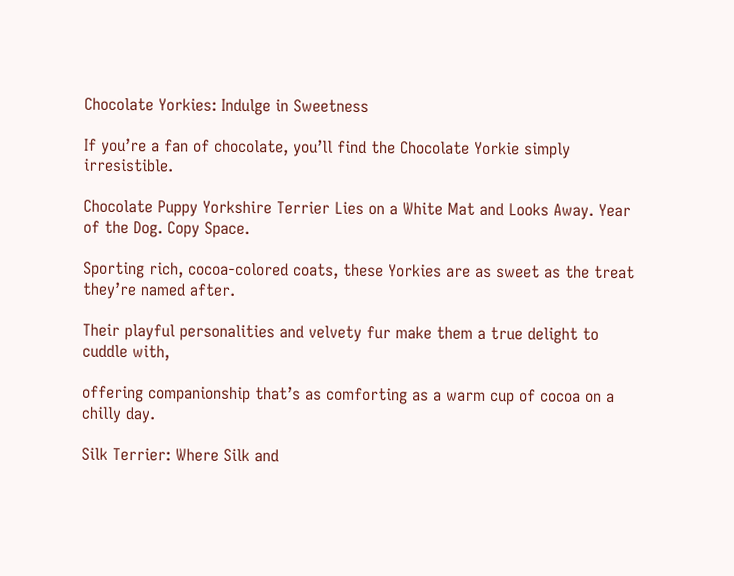Chocolate Yorkies: Indulge in Sweetness

If you’re a fan of chocolate, you’ll find the Chocolate Yorkie simply irresistible.

Chocolate Puppy Yorkshire Terrier Lies on a White Mat and Looks Away. Year of the Dog. Copy Space.

Sporting rich, cocoa-colored coats, these Yorkies are as sweet as the treat they’re named after.

Their playful personalities and velvety fur make them a true delight to cuddle with,

offering companionship that’s as comforting as a warm cup of cocoa on a chilly day.

Silk Terrier: Where Silk and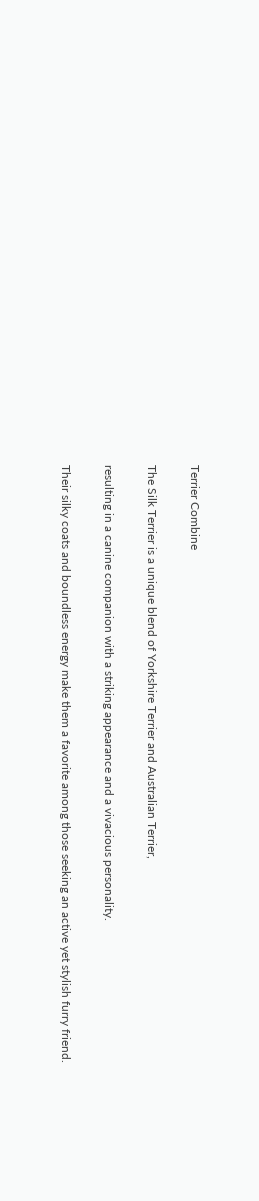Terrier Combine

The Silk Terrier is a unique blend of Yorkshire Terrier and Australian Terrier,

resulting in a canine companion with a striking appearance and a vivacious personality.

Their silky coats and boundless energy make them a favorite among those seeking an active yet stylish furry friend.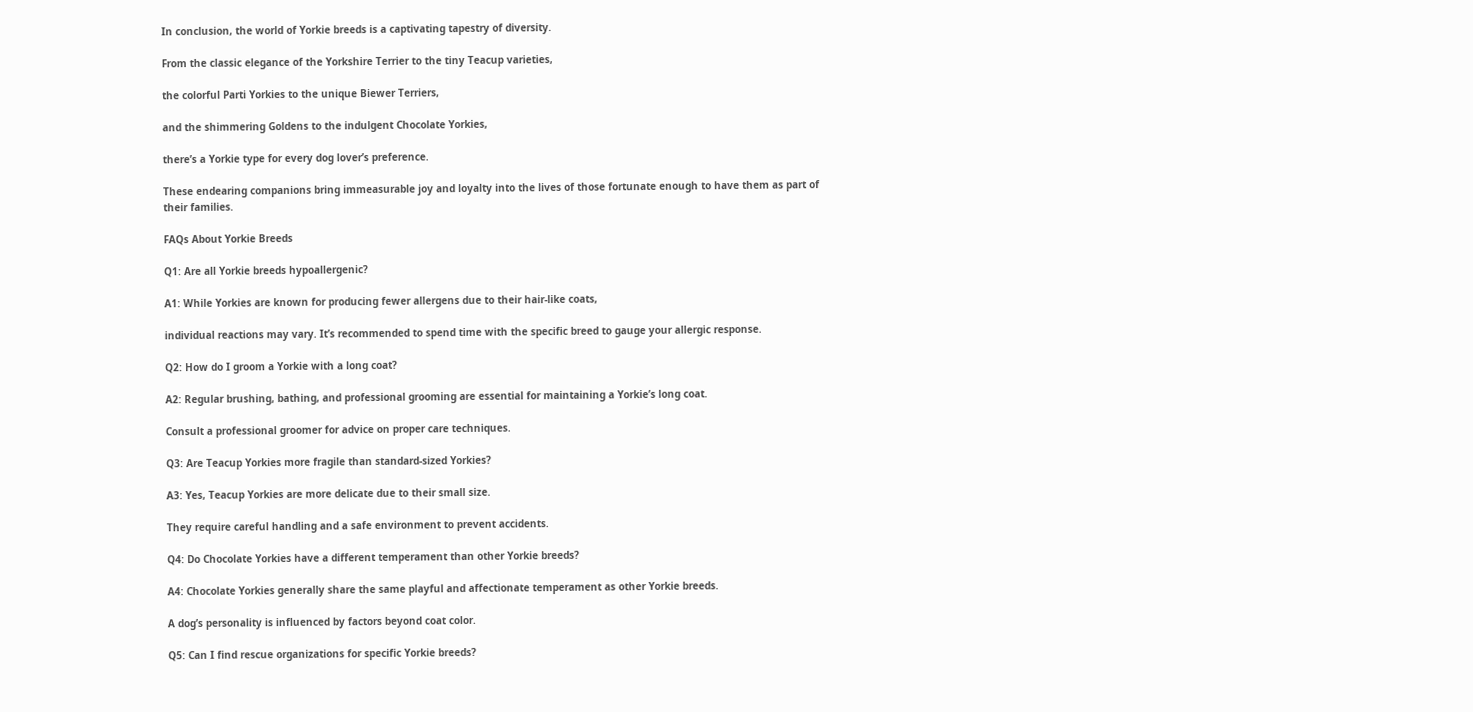In conclusion, the world of Yorkie breeds is a captivating tapestry of diversity.

From the classic elegance of the Yorkshire Terrier to the tiny Teacup varieties,

the colorful Parti Yorkies to the unique Biewer Terriers,

and the shimmering Goldens to the indulgent Chocolate Yorkies,

there’s a Yorkie type for every dog lover’s preference.

These endearing companions bring immeasurable joy and loyalty into the lives of those fortunate enough to have them as part of their families.

FAQs About Yorkie Breeds

Q1: Are all Yorkie breeds hypoallergenic?

A1: While Yorkies are known for producing fewer allergens due to their hair-like coats,

individual reactions may vary. It’s recommended to spend time with the specific breed to gauge your allergic response.

Q2: How do I groom a Yorkie with a long coat?

A2: Regular brushing, bathing, and professional grooming are essential for maintaining a Yorkie’s long coat.

Consult a professional groomer for advice on proper care techniques.

Q3: Are Teacup Yorkies more fragile than standard-sized Yorkies?

A3: Yes, Teacup Yorkies are more delicate due to their small size.

They require careful handling and a safe environment to prevent accidents.

Q4: Do Chocolate Yorkies have a different temperament than other Yorkie breeds?

A4: Chocolate Yorkies generally share the same playful and affectionate temperament as other Yorkie breeds.

A dog’s personality is influenced by factors beyond coat color.

Q5: Can I find rescue organizations for specific Yorkie breeds?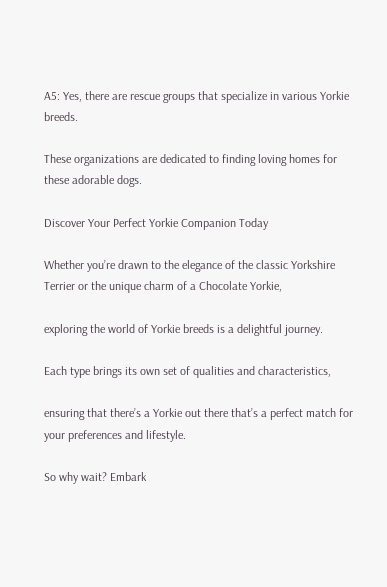A5: Yes, there are rescue groups that specialize in various Yorkie breeds.

These organizations are dedicated to finding loving homes for these adorable dogs.

Discover Your Perfect Yorkie Companion Today

Whether you’re drawn to the elegance of the classic Yorkshire Terrier or the unique charm of a Chocolate Yorkie,

exploring the world of Yorkie breeds is a delightful journey.

Each type brings its own set of qualities and characteristics,

ensuring that there’s a Yorkie out there that’s a perfect match for your preferences and lifestyle.

So why wait? Embark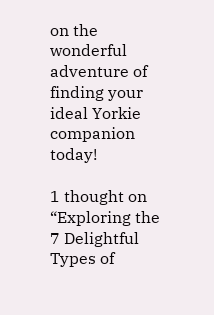on the wonderful adventure of finding your ideal Yorkie companion today!

1 thought on “Exploring the 7 Delightful Types of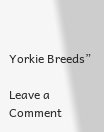Yorkie Breeds”

Leave a Comment